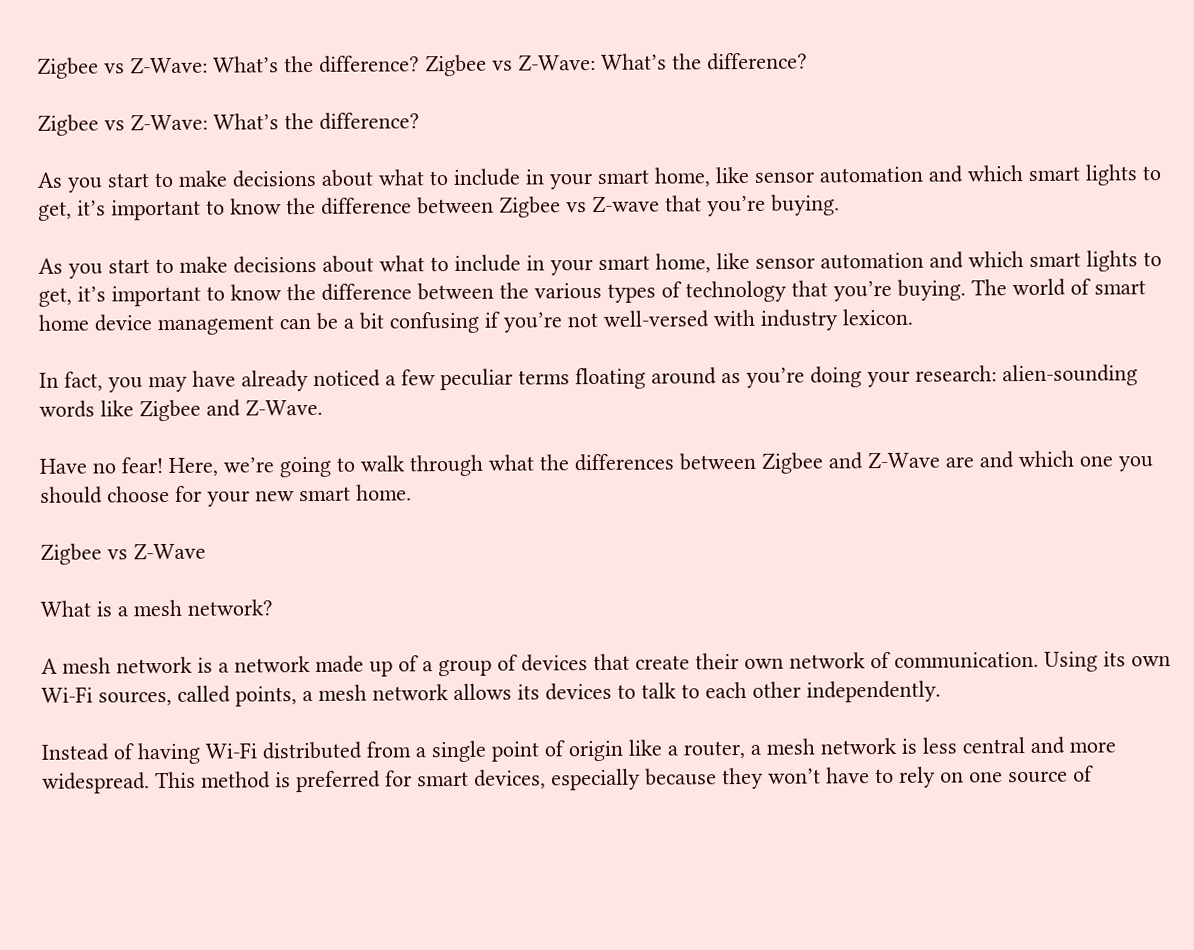Zigbee vs Z-Wave: What’s the difference? Zigbee vs Z-Wave: What’s the difference?

Zigbee vs Z-Wave: What’s the difference?

As you start to make decisions about what to include in your smart home, like sensor automation and which smart lights to get, it’s important to know the difference between Zigbee vs Z-wave that you’re buying.

As you start to make decisions about what to include in your smart home, like sensor automation and which smart lights to get, it’s important to know the difference between the various types of technology that you’re buying. The world of smart home device management can be a bit confusing if you’re not well-versed with industry lexicon.

In fact, you may have already noticed a few peculiar terms floating around as you’re doing your research: alien-sounding words like Zigbee and Z-Wave.

Have no fear! Here, we’re going to walk through what the differences between Zigbee and Z-Wave are and which one you should choose for your new smart home.

Zigbee vs Z-Wave

What is a mesh network?

A mesh network is a network made up of a group of devices that create their own network of communication. Using its own Wi-Fi sources, called points, a mesh network allows its devices to talk to each other independently.

Instead of having Wi-Fi distributed from a single point of origin like a router, a mesh network is less central and more widespread. This method is preferred for smart devices, especially because they won’t have to rely on one source of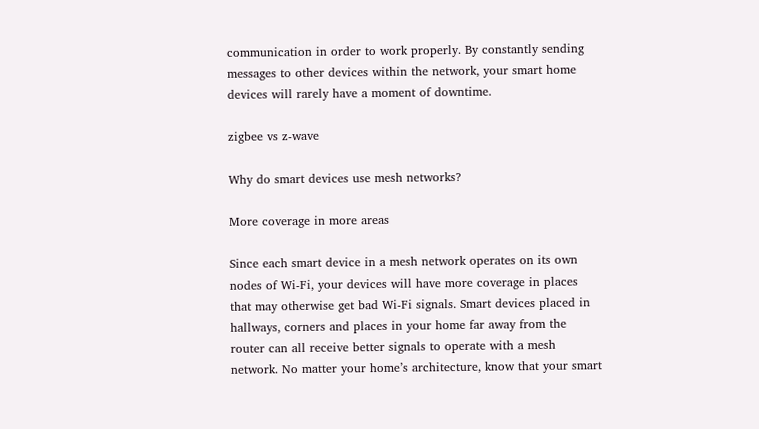communication in order to work properly. By constantly sending messages to other devices within the network, your smart home devices will rarely have a moment of downtime.

zigbee vs z-wave

Why do smart devices use mesh networks?

More coverage in more areas

Since each smart device in a mesh network operates on its own nodes of Wi-Fi, your devices will have more coverage in places that may otherwise get bad Wi-Fi signals. Smart devices placed in hallways, corners and places in your home far away from the router can all receive better signals to operate with a mesh network. No matter your home’s architecture, know that your smart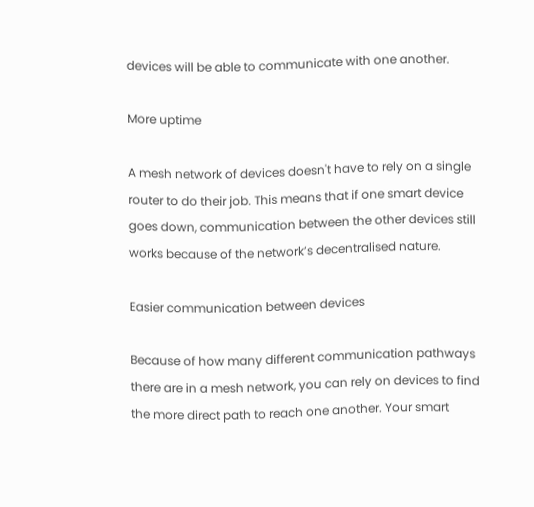devices will be able to communicate with one another.

More uptime

A mesh network of devices doesn't have to rely on a single router to do their job. This means that if one smart device goes down, communication between the other devices still works because of the network’s decentralised nature.

Easier communication between devices

Because of how many different communication pathways there are in a mesh network, you can rely on devices to find the more direct path to reach one another. Your smart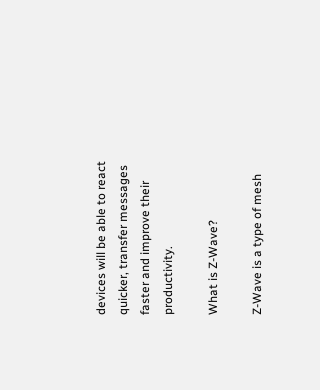devices will be able to react quicker, transfer messages faster and improve their productivity.

What is Z-Wave?

Z-Wave is a type of mesh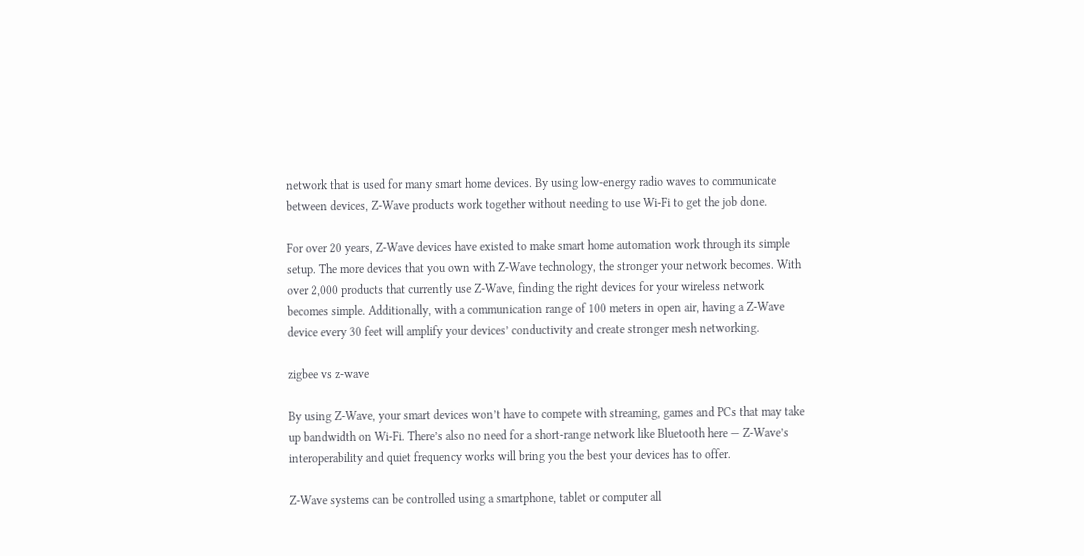network that is used for many smart home devices. By using low-energy radio waves to communicate between devices, Z-Wave products work together without needing to use Wi-Fi to get the job done.

For over 20 years, Z-Wave devices have existed to make smart home automation work through its simple setup. The more devices that you own with Z-Wave technology, the stronger your network becomes. With over 2,000 products that currently use Z-Wave, finding the right devices for your wireless network becomes simple. Additionally, with a communication range of 100 meters in open air, having a Z-Wave device every 30 feet will amplify your devices’ conductivity and create stronger mesh networking.

zigbee vs z-wave

By using Z-Wave, your smart devices won’t have to compete with streaming, games and PCs that may take up bandwidth on Wi-Fi. There’s also no need for a short-range network like Bluetooth here — Z-Wave’s interoperability and quiet frequency works will bring you the best your devices has to offer.

Z-Wave systems can be controlled using a smartphone, tablet or computer all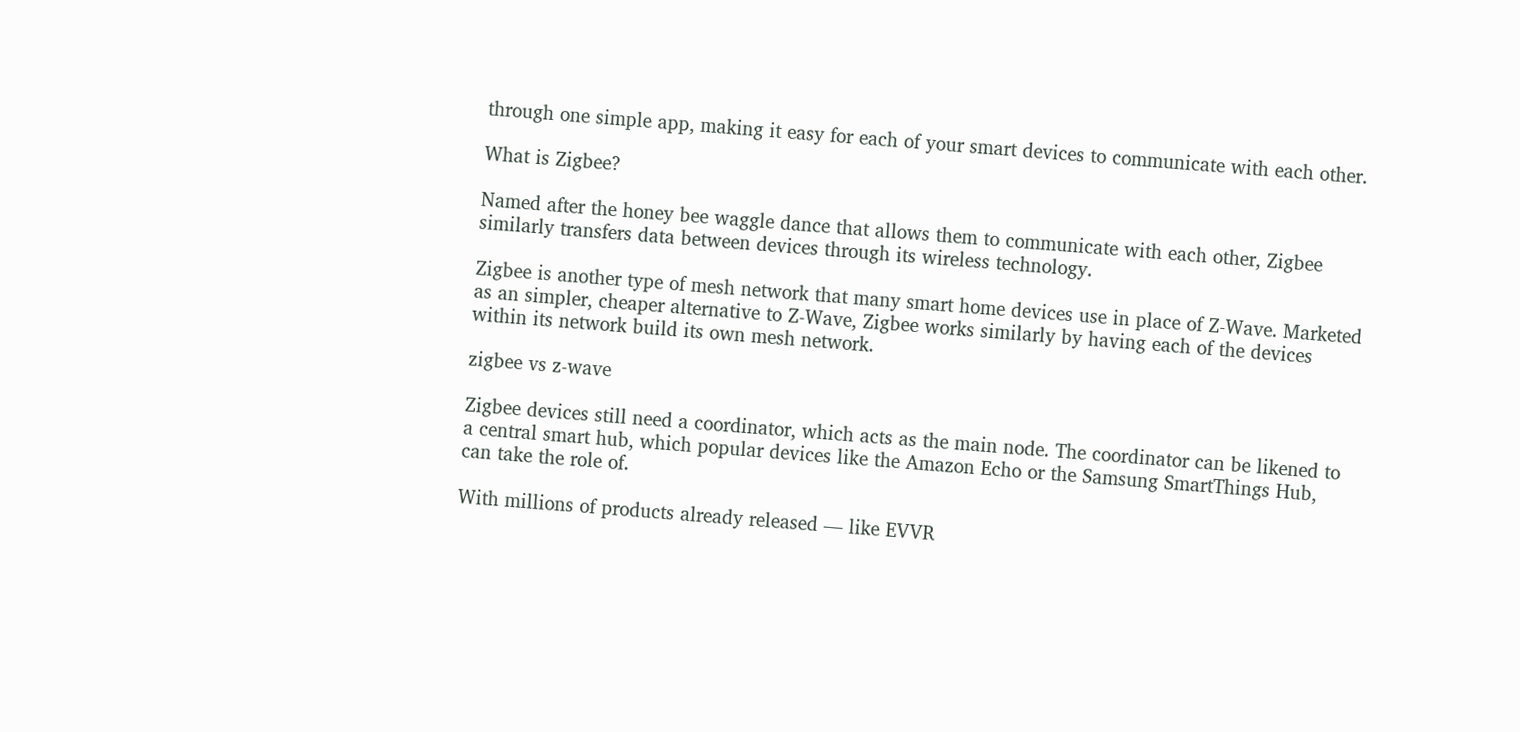through one simple app, making it easy for each of your smart devices to communicate with each other.

What is Zigbee?

Named after the honey bee waggle dance that allows them to communicate with each other, Zigbee similarly transfers data between devices through its wireless technology.

Zigbee is another type of mesh network that many smart home devices use in place of Z-Wave. Marketed as an simpler, cheaper alternative to Z-Wave, Zigbee works similarly by having each of the devices within its network build its own mesh network.

zigbee vs z-wave

Zigbee devices still need a coordinator, which acts as the main node. The coordinator can be likened to a central smart hub, which popular devices like the Amazon Echo or the Samsung SmartThings Hub, can take the role of.

With millions of products already released — like EVVR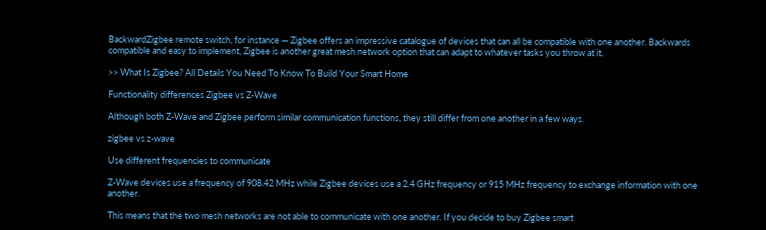BackwardZigbee remote switch, for instance — Zigbee offers an impressive catalogue of devices that can all be compatible with one another. Backwards compatible and easy to implement, Zigbee is another great mesh network option that can adapt to whatever tasks you throw at it.

>> What Is Zigbee? All Details You Need To Know To Build Your Smart Home

Functionality differences Zigbee vs Z-Wave

Although both Z-Wave and Zigbee perform similar communication functions, they still differ from one another in a few ways.

zigbee vs z-wave

Use different frequencies to communicate

Z-Wave devices use a frequency of 908.42 MHz while Zigbee devices use a 2.4 GHz frequency or 915 MHz frequency to exchange information with one another.

This means that the two mesh networks are not able to communicate with one another. If you decide to buy Zigbee smart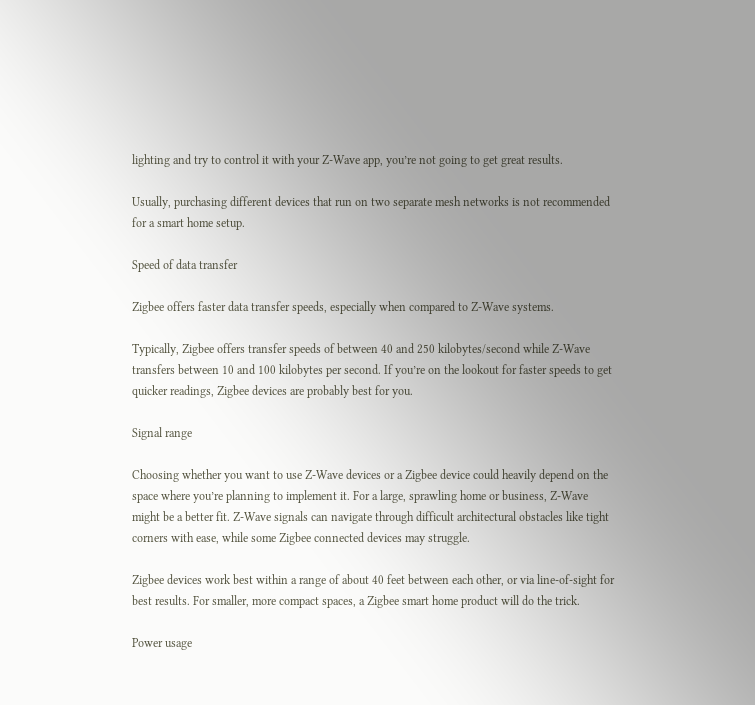lighting and try to control it with your Z-Wave app, you’re not going to get great results.

Usually, purchasing different devices that run on two separate mesh networks is not recommended for a smart home setup.

Speed of data transfer

Zigbee offers faster data transfer speeds, especially when compared to Z-Wave systems.

Typically, Zigbee offers transfer speeds of between 40 and 250 kilobytes/second while Z-Wave transfers between 10 and 100 kilobytes per second. If you’re on the lookout for faster speeds to get quicker readings, Zigbee devices are probably best for you.

Signal range

Choosing whether you want to use Z-Wave devices or a Zigbee device could heavily depend on the space where you’re planning to implement it. For a large, sprawling home or business, Z-Wave might be a better fit. Z-Wave signals can navigate through difficult architectural obstacles like tight corners with ease, while some Zigbee connected devices may struggle.

Zigbee devices work best within a range of about 40 feet between each other, or via line-of-sight for best results. For smaller, more compact spaces, a Zigbee smart home product will do the trick.

Power usage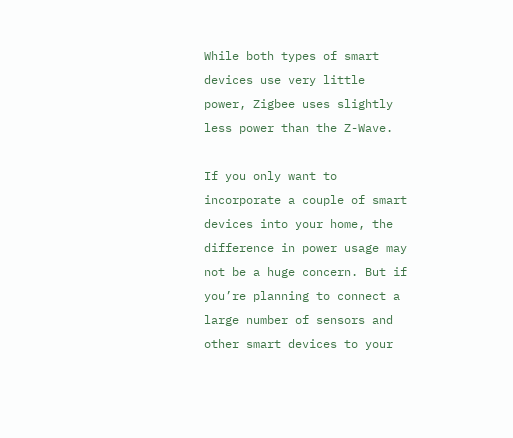While both types of smart devices use very little power, Zigbee uses slightly less power than the Z-Wave.

If you only want to incorporate a couple of smart devices into your home, the difference in power usage may not be a huge concern. But if you’re planning to connect a large number of sensors and other smart devices to your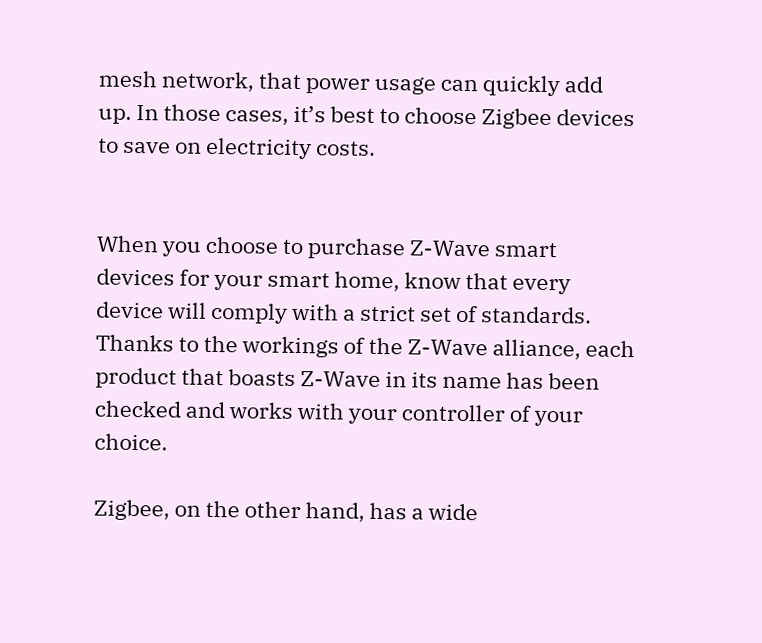mesh network, that power usage can quickly add up. In those cases, it’s best to choose Zigbee devices to save on electricity costs.


When you choose to purchase Z-Wave smart devices for your smart home, know that every device will comply with a strict set of standards. Thanks to the workings of the Z-Wave alliance, each product that boasts Z-Wave in its name has been checked and works with your controller of your choice.

Zigbee, on the other hand, has a wide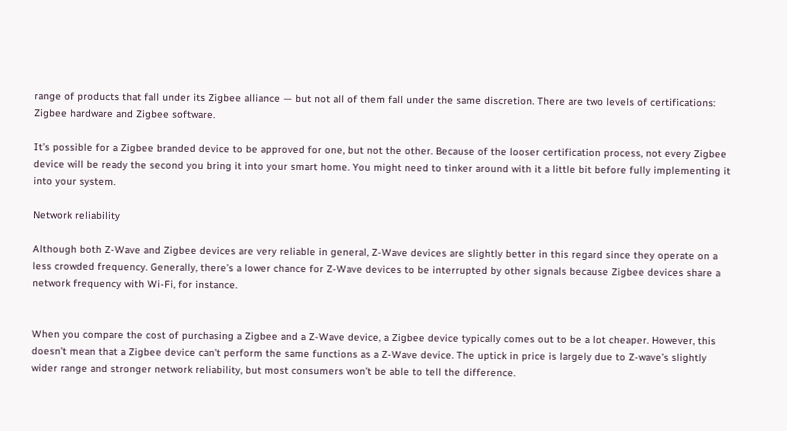range of products that fall under its Zigbee alliance — but not all of them fall under the same discretion. There are two levels of certifications: Zigbee hardware and Zigbee software.

It’s possible for a Zigbee branded device to be approved for one, but not the other. Because of the looser certification process, not every Zigbee device will be ready the second you bring it into your smart home. You might need to tinker around with it a little bit before fully implementing it into your system.

Network reliability

Although both Z-Wave and Zigbee devices are very reliable in general, Z-Wave devices are slightly better in this regard since they operate on a less crowded frequency. Generally, there’s a lower chance for Z-Wave devices to be interrupted by other signals because Zigbee devices share a network frequency with Wi-Fi, for instance.


When you compare the cost of purchasing a Zigbee and a Z-Wave device, a Zigbee device typically comes out to be a lot cheaper. However, this doesn’t mean that a Zigbee device can’t perform the same functions as a Z-Wave device. The uptick in price is largely due to Z-wave’s slightly wider range and stronger network reliability, but most consumers won’t be able to tell the difference.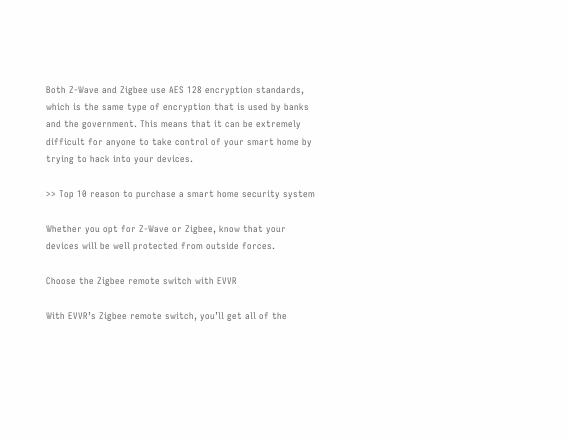Both Z-Wave and Zigbee use AES 128 encryption standards, which is the same type of encryption that is used by banks and the government. This means that it can be extremely difficult for anyone to take control of your smart home by trying to hack into your devices.

>> Top 10 reason to purchase a smart home security system

Whether you opt for Z-Wave or Zigbee, know that your devices will be well protected from outside forces.

Choose the Zigbee remote switch with EVVR

With EVVR’s Zigbee remote switch, you’ll get all of the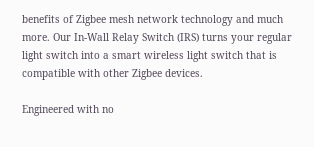benefits of Zigbee mesh network technology and much more. Our In-Wall Relay Switch (IRS) turns your regular light switch into a smart wireless light switch that is compatible with other Zigbee devices.

Engineered with no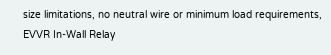size limitations, no neutral wire or minimum load requirements, EVVR In-Wall Relay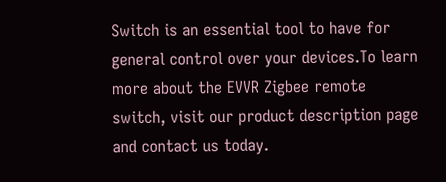Switch is an essential tool to have for general control over your devices.To learn more about the EVVR Zigbee remote switch, visit our product description page and contact us today.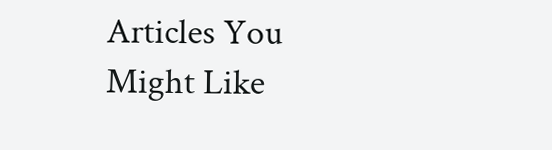Articles You Might Like